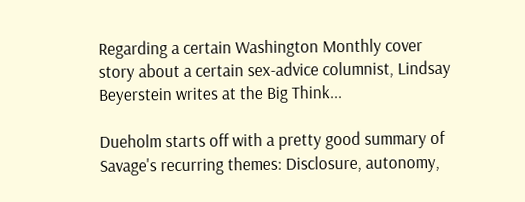Regarding a certain Washington Monthly cover story about a certain sex-advice columnist, Lindsay Beyerstein writes at the Big Think...

Dueholm starts off with a pretty good summary of Savage's recurring themes: Disclosure, autonomy,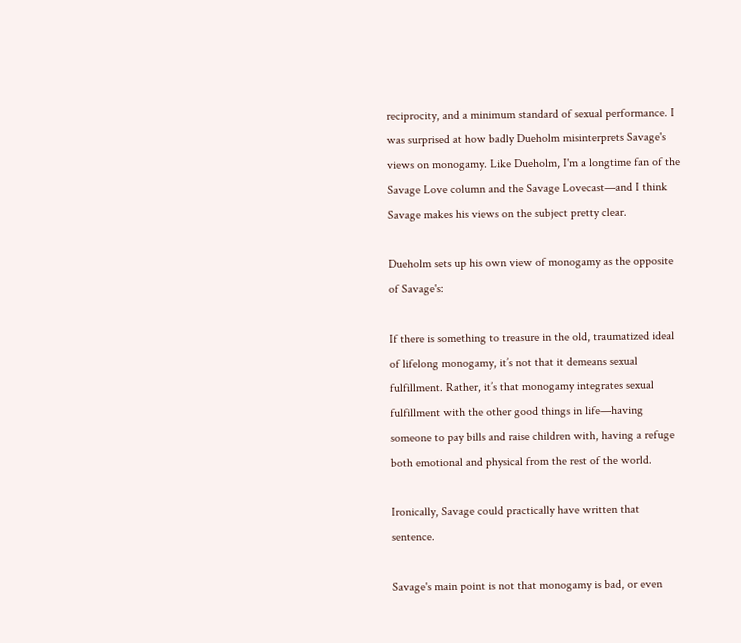reciprocity, and a minimum standard of sexual performance. I was surprised at how badly Dueholm misinterprets Savage's views on monogamy. Like Dueholm, I'm a longtime fan of the Savage Love column and the Savage Lovecast—and I think Savage makes his views on the subject pretty clear.

Dueholm sets up his own view of monogamy as the opposite of Savage's:

If there is something to treasure in the old, traumatized ideal of lifelong monogamy, it’s not that it demeans sexual fulfillment. Rather, it’s that monogamy integrates sexual fulfillment with the other good things in life—having someone to pay bills and raise children with, having a refuge both emotional and physical from the rest of the world.

Ironically, Savage could practically have written that sentence.

Savage's main point is not that monogamy is bad, or even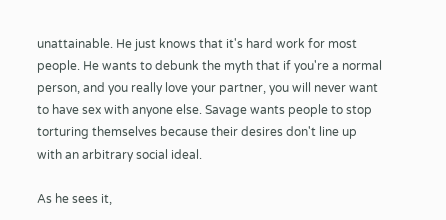unattainable. He just knows that it's hard work for most people. He wants to debunk the myth that if you're a normal person, and you really love your partner, you will never want to have sex with anyone else. Savage wants people to stop torturing themselves because their desires don't line up with an arbitrary social ideal.

As he sees it,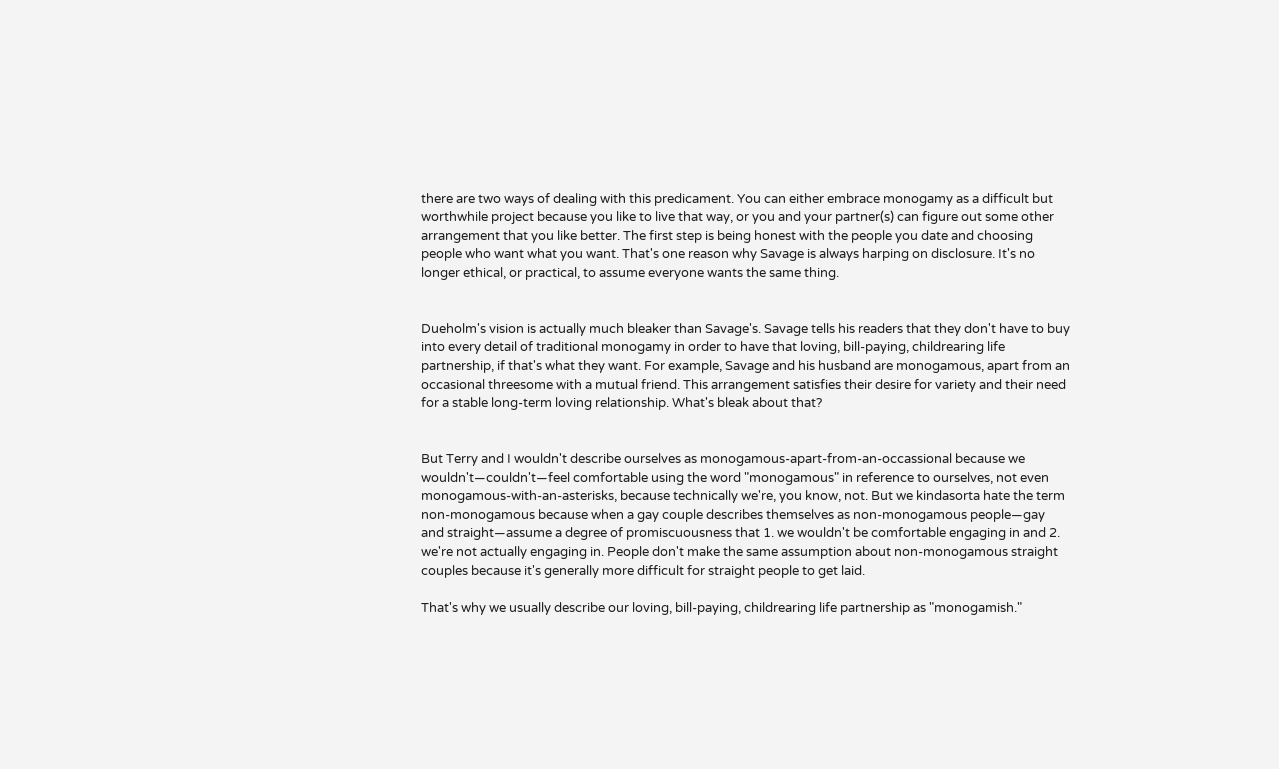there are two ways of dealing with this predicament. You can either embrace monogamy as a difficult but worthwhile project because you like to live that way, or you and your partner(s) can figure out some other arrangement that you like better. The first step is being honest with the people you date and choosing people who want what you want. That's one reason why Savage is always harping on disclosure. It's no longer ethical, or practical, to assume everyone wants the same thing.


Dueholm's vision is actually much bleaker than Savage's. Savage tells his readers that they don't have to buy into every detail of traditional monogamy in order to have that loving, bill-paying, childrearing life partnership, if that's what they want. For example, Savage and his husband are monogamous, apart from an occasional threesome with a mutual friend. This arrangement satisfies their desire for variety and their need for a stable long-term loving relationship. What's bleak about that?


But Terry and I wouldn't describe ourselves as monogamous-apart-from-an-occassional because we wouldn't—couldn't—feel comfortable using the word "monogamous" in reference to ourselves, not even monogamous-with-an-asterisks, because technically we're, you know, not. But we kindasorta hate the term non-monogamous because when a gay couple describes themselves as non-monogamous people—gay and straight—assume a degree of promiscuousness that 1. we wouldn't be comfortable engaging in and 2. we're not actually engaging in. People don't make the same assumption about non-monogamous straight couples because it's generally more difficult for straight people to get laid.

That's why we usually describe our loving, bill-paying, childrearing life partnership as "monogamish."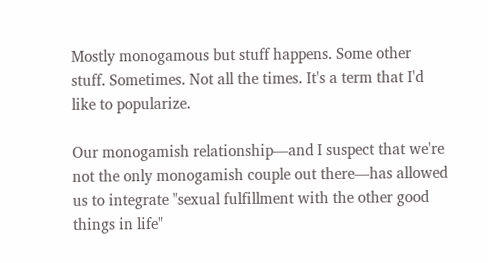Mostly monogamous but stuff happens. Some other stuff. Sometimes. Not all the times. It's a term that I'd like to popularize.

Our monogamish relationship—and I suspect that we're not the only monogamish couple out there—has allowed us to integrate "sexual fulfillment with the other good things in life"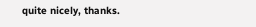quite nicely, thanks.